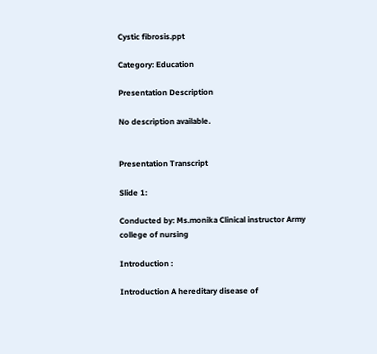Cystic fibrosis.ppt

Category: Education

Presentation Description

No description available.


Presentation Transcript

Slide 1:

Conducted by: Ms.monika Clinical instructor Army college of nursing

Introduction :

Introduction A hereditary disease of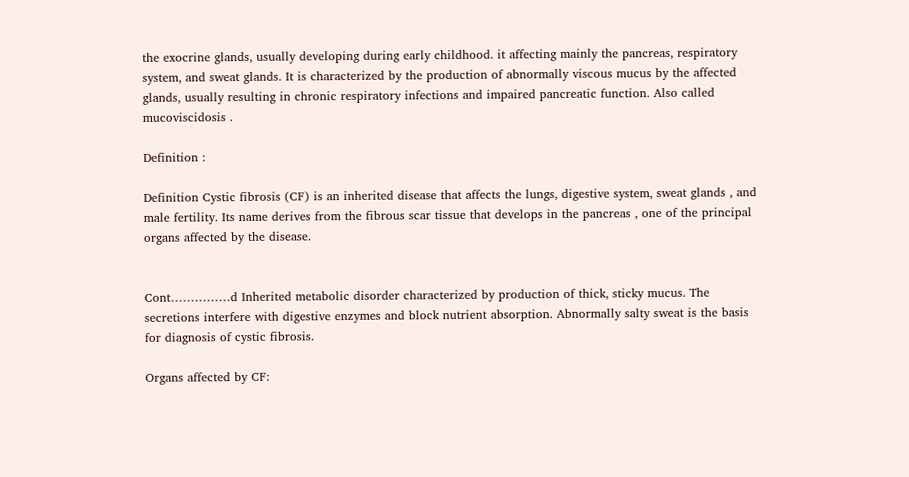the exocrine glands, usually developing during early childhood. it affecting mainly the pancreas, respiratory system, and sweat glands. It is characterized by the production of abnormally viscous mucus by the affected glands, usually resulting in chronic respiratory infections and impaired pancreatic function. Also called mucoviscidosis .

Definition :

Definition Cystic fibrosis (CF) is an inherited disease that affects the lungs, digestive system, sweat glands , and male fertility. Its name derives from the fibrous scar tissue that develops in the pancreas , one of the principal organs affected by the disease.


Cont……………d Inherited metabolic disorder characterized by production of thick, sticky mucus. The secretions interfere with digestive enzymes and block nutrient absorption. Abnormally salty sweat is the basis for diagnosis of cystic fibrosis.

Organs affected by CF: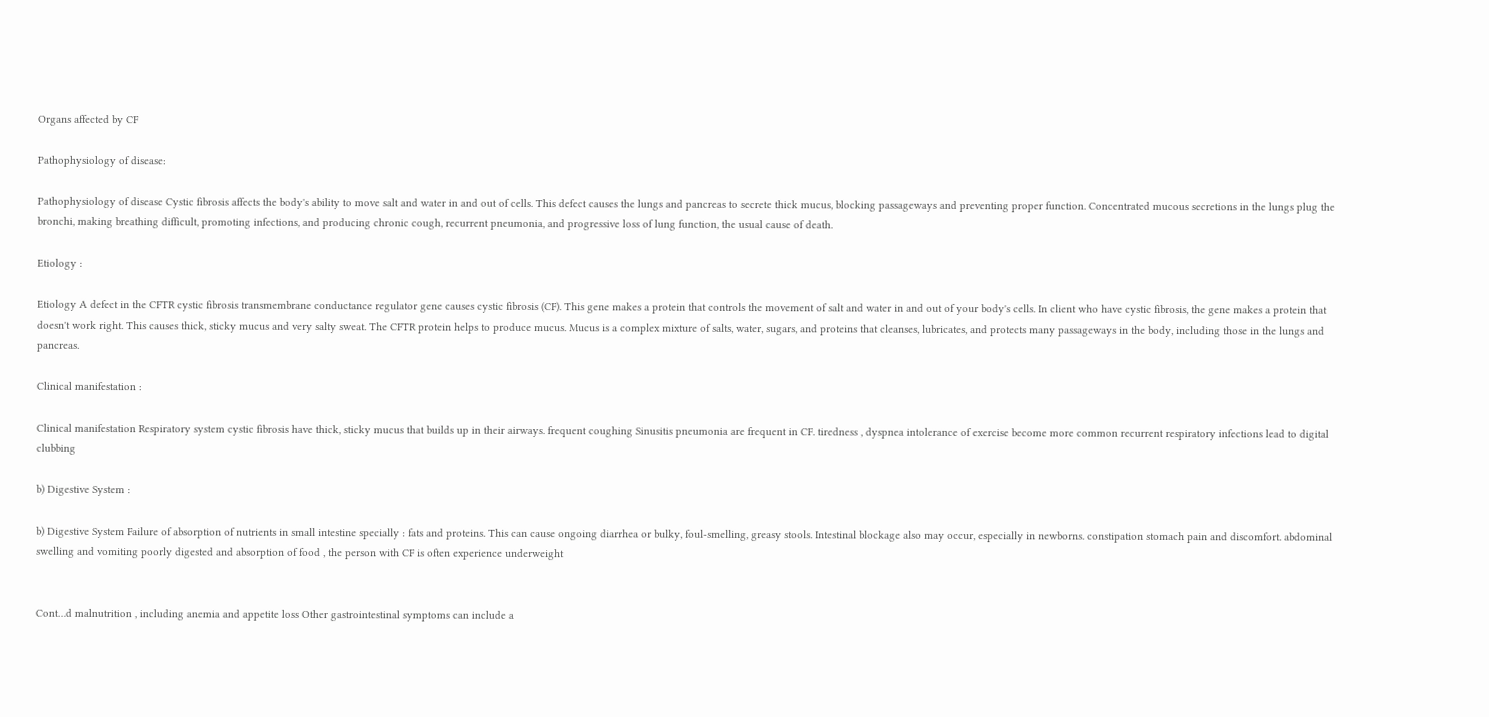Organs affected by CF

Pathophysiology of disease:

Pathophysiology of disease Cystic fibrosis affects the body's ability to move salt and water in and out of cells. This defect causes the lungs and pancreas to secrete thick mucus, blocking passageways and preventing proper function. Concentrated mucous secretions in the lungs plug the bronchi, making breathing difficult, promoting infections, and producing chronic cough, recurrent pneumonia, and progressive loss of lung function, the usual cause of death.

Etiology :

Etiology A defect in the CFTR cystic fibrosis transmembrane conductance regulator gene causes cystic fibrosis (CF). This gene makes a protein that controls the movement of salt and water in and out of your body's cells. In client who have cystic fibrosis, the gene makes a protein that doesn't work right. This causes thick, sticky mucus and very salty sweat. The CFTR protein helps to produce mucus. Mucus is a complex mixture of salts, water, sugars, and proteins that cleanses, lubricates, and protects many passageways in the body, including those in the lungs and pancreas.

Clinical manifestation :

Clinical manifestation Respiratory system cystic fibrosis have thick, sticky mucus that builds up in their airways. frequent coughing Sinusitis pneumonia are frequent in CF. tiredness , dyspnea intolerance of exercise become more common recurrent respiratory infections lead to digital clubbing

b) Digestive System :

b) Digestive System Failure of absorption of nutrients in small intestine specially : fats and proteins. This can cause ongoing diarrhea or bulky, foul-smelling, greasy stools. Intestinal blockage also may occur, especially in newborns. constipation stomach pain and discomfort. abdominal swelling and vomiting poorly digested and absorption of food , the person with CF is often experience underweight


Cont…d malnutrition , including anemia and appetite loss Other gastrointestinal symptoms can include a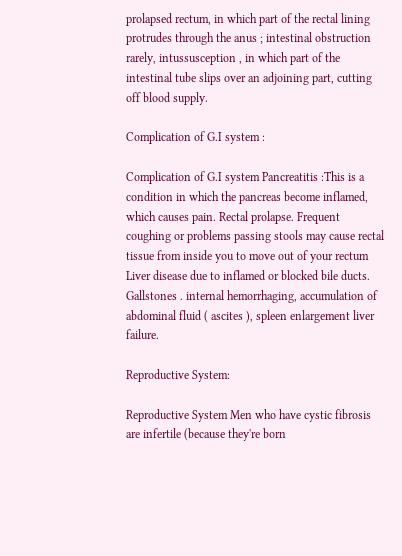prolapsed rectum, in which part of the rectal lining protrudes through the anus ; intestinal obstruction rarely, intussusception , in which part of the intestinal tube slips over an adjoining part, cutting off blood supply.

Complication of G.I system :

Complication of G.I system Pancreatitis :This is a condition in which the pancreas become inflamed, which causes pain. Rectal prolapse. Frequent coughing or problems passing stools may cause rectal tissue from inside you to move out of your rectum Liver disease due to inflamed or blocked bile ducts. Gallstones . internal hemorrhaging, accumulation of abdominal fluid ( ascites ), spleen enlargement liver failure.

Reproductive System:

Reproductive System Men who have cystic fibrosis are infertile (because they're born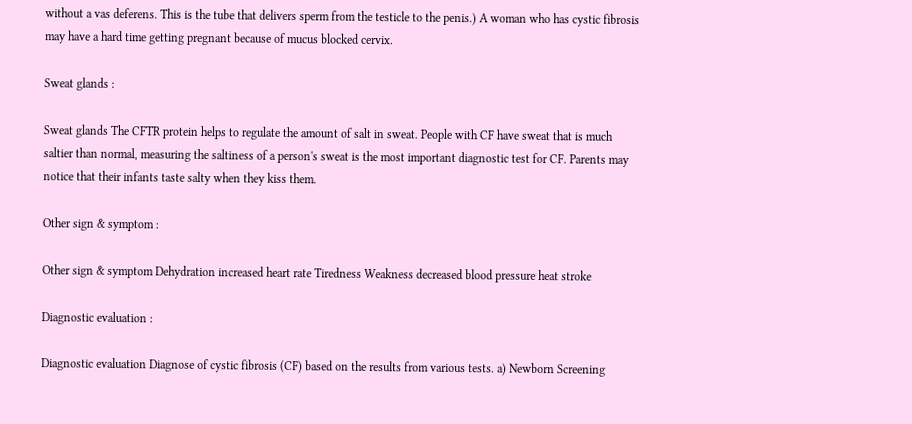without a vas deferens. This is the tube that delivers sperm from the testicle to the penis.) A woman who has cystic fibrosis may have a hard time getting pregnant because of mucus blocked cervix.

Sweat glands :

Sweat glands The CFTR protein helps to regulate the amount of salt in sweat. People with CF have sweat that is much saltier than normal, measuring the saltiness of a person's sweat is the most important diagnostic test for CF. Parents may notice that their infants taste salty when they kiss them.

Other sign & symptom :

Other sign & symptom Dehydration increased heart rate Tiredness Weakness decreased blood pressure heat stroke

Diagnostic evaluation :

Diagnostic evaluation Diagnose of cystic fibrosis (CF) based on the results from various tests. a) Newborn Screening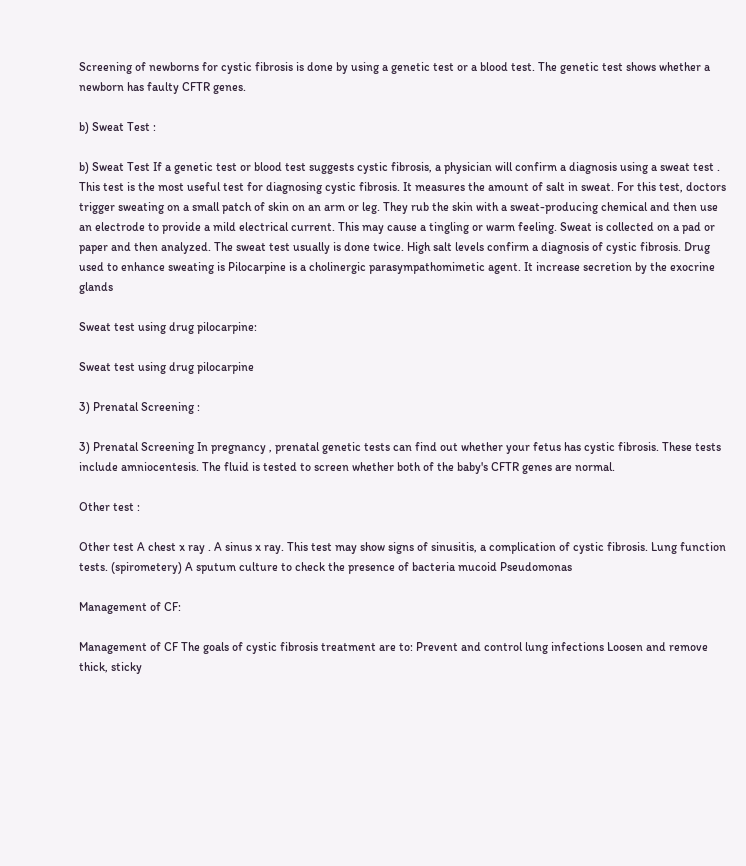Screening of newborns for cystic fibrosis is done by using a genetic test or a blood test. The genetic test shows whether a newborn has faulty CFTR genes.

b) Sweat Test :

b) Sweat Test If a genetic test or blood test suggests cystic fibrosis, a physician will confirm a diagnosis using a sweat test . This test is the most useful test for diagnosing cystic fibrosis. It measures the amount of salt in sweat. For this test, doctors trigger sweating on a small patch of skin on an arm or leg. They rub the skin with a sweat-producing chemical and then use an electrode to provide a mild electrical current. This may cause a tingling or warm feeling. Sweat is collected on a pad or paper and then analyzed. The sweat test usually is done twice. High salt levels confirm a diagnosis of cystic fibrosis. Drug used to enhance sweating is Pilocarpine is a cholinergic parasympathomimetic agent. It increase secretion by the exocrine glands

Sweat test using drug pilocarpine:

Sweat test using drug pilocarpine

3) Prenatal Screening :

3) Prenatal Screening In pregnancy , prenatal genetic tests can find out whether your fetus has cystic fibrosis. These tests include amniocentesis. The fluid is tested to screen whether both of the baby's CFTR genes are normal.

Other test :

Other test A chest x ray . A sinus x ray. This test may show signs of sinusitis, a complication of cystic fibrosis. Lung function tests. (spirometery) A sputum culture to check the presence of bacteria mucoid Pseudomonas

Management of CF:

Management of CF The goals of cystic fibrosis treatment are to: Prevent and control lung infections Loosen and remove thick, sticky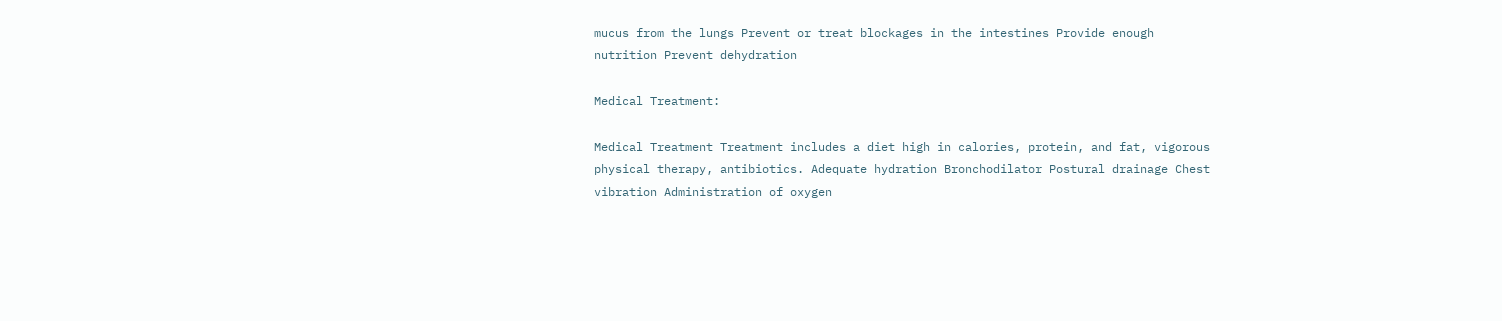mucus from the lungs Prevent or treat blockages in the intestines Provide enough nutrition Prevent dehydration

Medical Treatment:

Medical Treatment Treatment includes a diet high in calories, protein, and fat, vigorous physical therapy, antibiotics. Adequate hydration Bronchodilator Postural drainage Chest vibration Administration of oxygen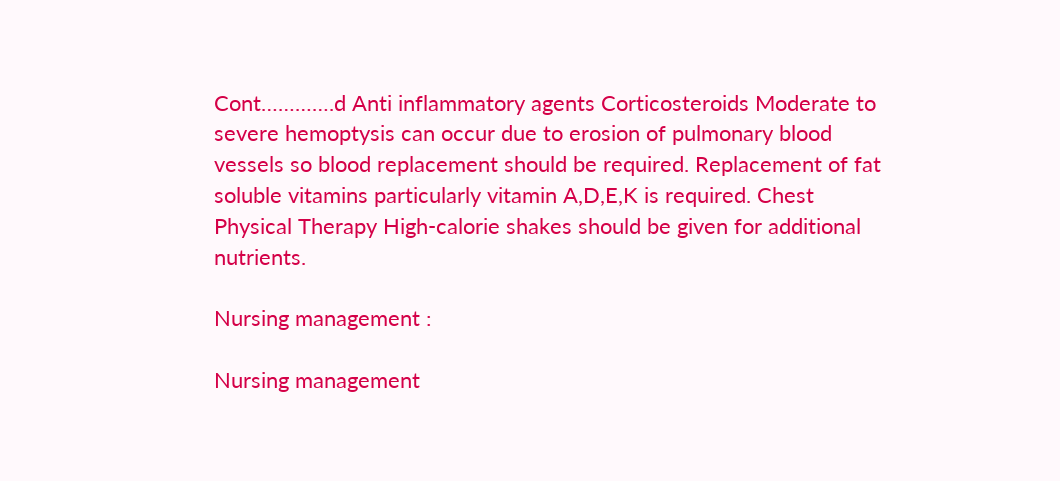Cont………….d Anti inflammatory agents Corticosteroids Moderate to severe hemoptysis can occur due to erosion of pulmonary blood vessels so blood replacement should be required. Replacement of fat soluble vitamins particularly vitamin A,D,E,K is required. Chest Physical Therapy High-calorie shakes should be given for additional nutrients.

Nursing management :

Nursing management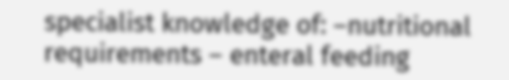specialist knowledge of: –nutritional requirements – enteral feeding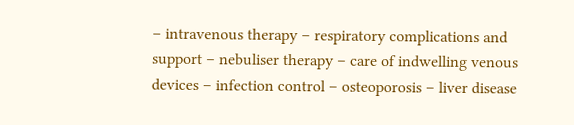– intravenous therapy – respiratory complications and support – nebuliser therapy – care of indwelling venous devices – infection control – osteoporosis – liver disease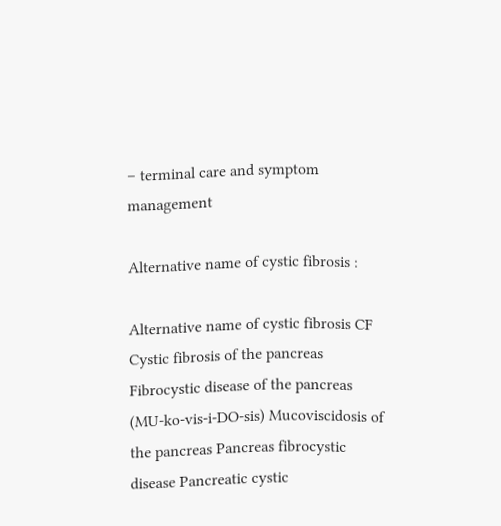– terminal care and symptom management

Alternative name of cystic fibrosis :

Alternative name of cystic fibrosis CF Cystic fibrosis of the pancreas Fibrocystic disease of the pancreas (MU-ko-vis-i-DO-sis) Mucoviscidosis of the pancreas Pancreas fibrocystic disease Pancreatic cystic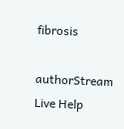fibrosis

authorStream Live Help